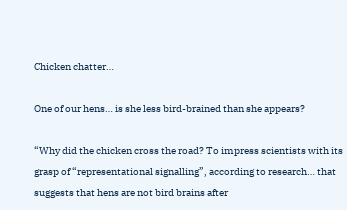Chicken chatter…

One of our hens… is she less bird-brained than she appears?

“Why did the chicken cross the road? To impress scientists with its grasp of “representational signalling”, according to research… that suggests that hens are not bird brains after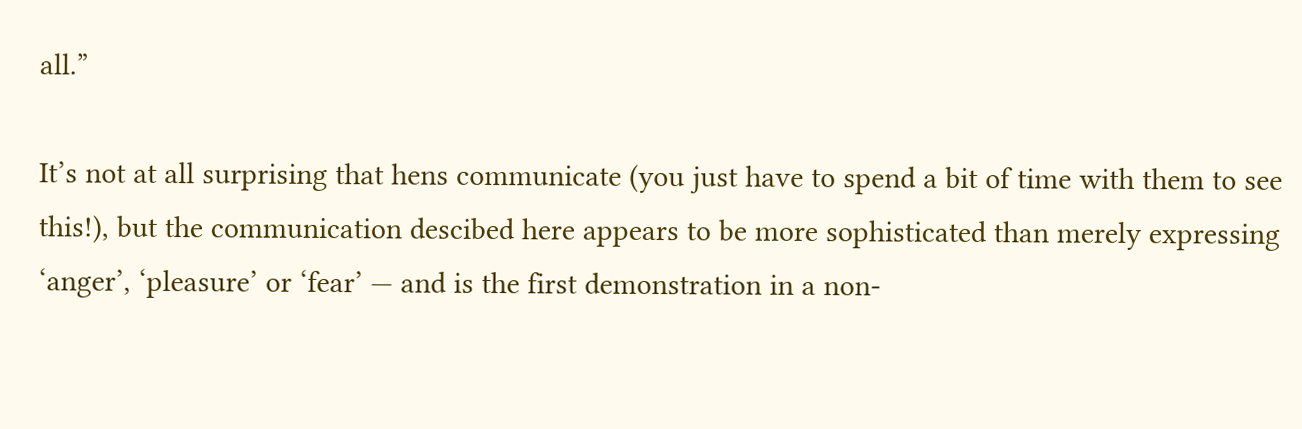all.”

It’s not at all surprising that hens communicate (you just have to spend a bit of time with them to see this!), but the communication descibed here appears to be more sophisticated than merely expressing ‘anger’, ‘pleasure’ or ‘fear’ — and is the first demonstration in a non-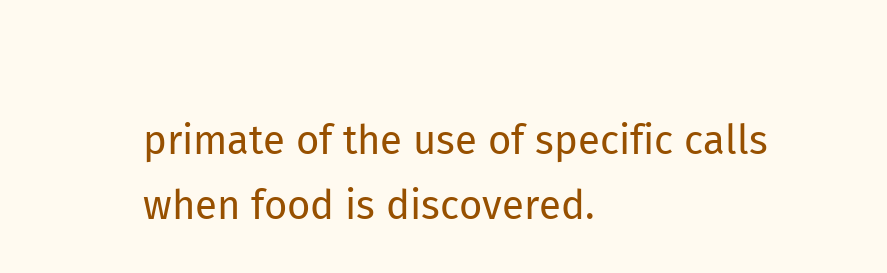primate of the use of specific calls when food is discovered.